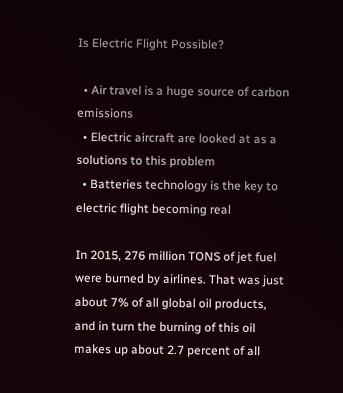Is Electric Flight Possible?

  • Air travel is a huge source of carbon emissions
  • Electric aircraft are looked at as a solutions to this problem
  • Batteries technology is the key to electric flight becoming real

In 2015, 276 million TONS of jet fuel were burned by airlines. That was just about 7% of all global oil products, and in turn the burning of this oil makes up about 2.7 percent of all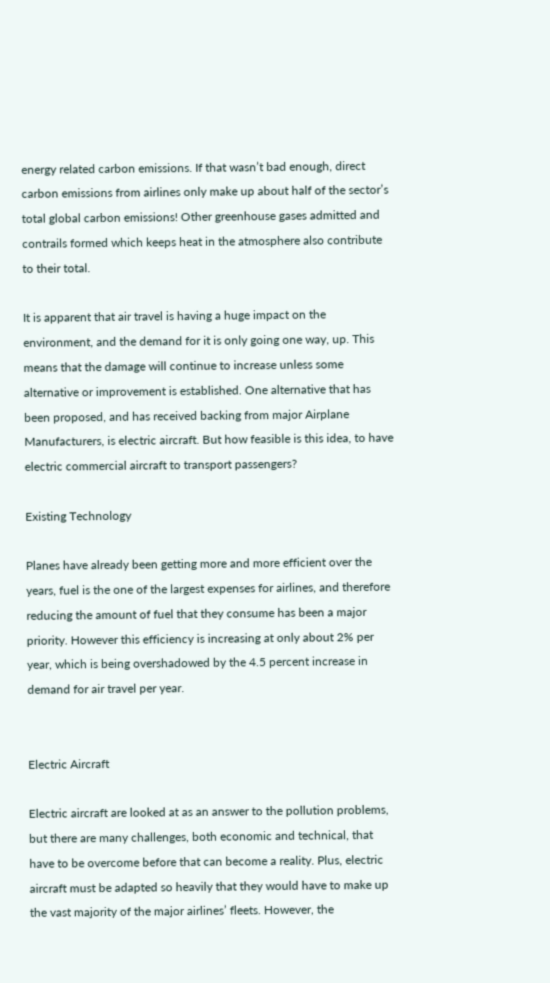energy related carbon emissions. If that wasn’t bad enough, direct carbon emissions from airlines only make up about half of the sector’s total global carbon emissions! Other greenhouse gases admitted and contrails formed which keeps heat in the atmosphere also contribute to their total.

It is apparent that air travel is having a huge impact on the environment, and the demand for it is only going one way, up. This means that the damage will continue to increase unless some alternative or improvement is established. One alternative that has been proposed, and has received backing from major Airplane Manufacturers, is electric aircraft. But how feasible is this idea, to have electric commercial aircraft to transport passengers?

Existing Technology

Planes have already been getting more and more efficient over the years, fuel is the one of the largest expenses for airlines, and therefore reducing the amount of fuel that they consume has been a major priority. However this efficiency is increasing at only about 2% per year, which is being overshadowed by the 4.5 percent increase in demand for air travel per year.


Electric Aircraft

Electric aircraft are looked at as an answer to the pollution problems, but there are many challenges, both economic and technical, that have to be overcome before that can become a reality. Plus, electric aircraft must be adapted so heavily that they would have to make up the vast majority of the major airlines’ fleets. However, the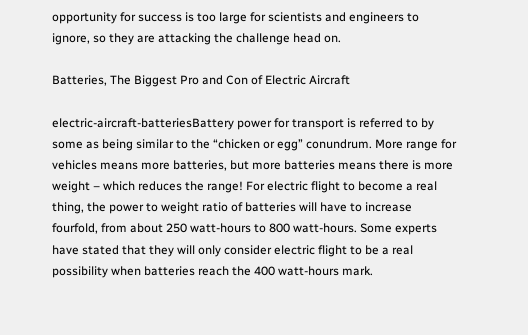opportunity for success is too large for scientists and engineers to ignore, so they are attacking the challenge head on.

Batteries, The Biggest Pro and Con of Electric Aircraft

electric-aircraft-batteriesBattery power for transport is referred to by some as being similar to the “chicken or egg” conundrum. More range for vehicles means more batteries, but more batteries means there is more weight – which reduces the range! For electric flight to become a real thing, the power to weight ratio of batteries will have to increase fourfold, from about 250 watt-hours to 800 watt-hours. Some experts have stated that they will only consider electric flight to be a real possibility when batteries reach the 400 watt-hours mark.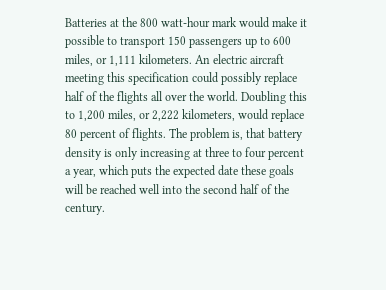Batteries at the 800 watt-hour mark would make it possible to transport 150 passengers up to 600 miles, or 1,111 kilometers. An electric aircraft meeting this specification could possibly replace half of the flights all over the world. Doubling this to 1,200 miles, or 2,222 kilometers, would replace 80 percent of flights. The problem is, that battery density is only increasing at three to four percent a year, which puts the expected date these goals will be reached well into the second half of the century.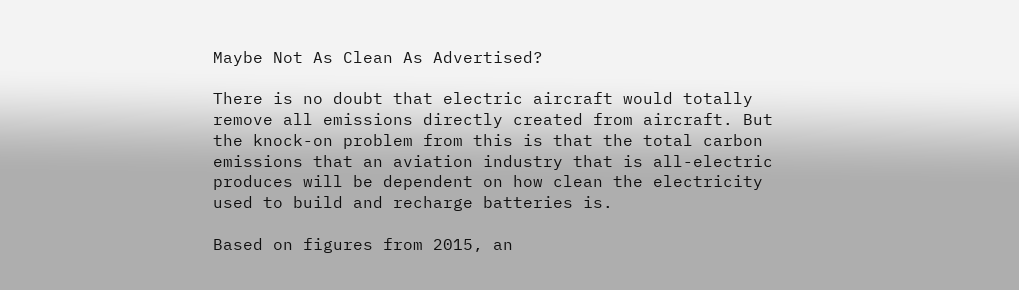Maybe Not As Clean As Advertised?

There is no doubt that electric aircraft would totally remove all emissions directly created from aircraft. But the knock-on problem from this is that the total carbon emissions that an aviation industry that is all-electric produces will be dependent on how clean the electricity used to build and recharge batteries is.

Based on figures from 2015, an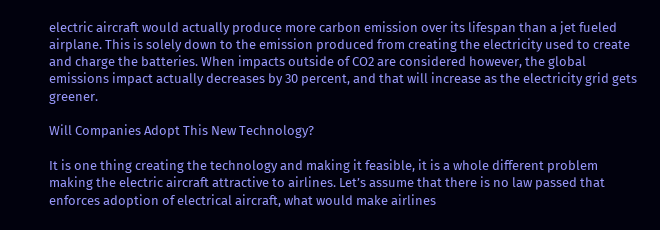electric aircraft would actually produce more carbon emission over its lifespan than a jet fueled airplane. This is solely down to the emission produced from creating the electricity used to create and charge the batteries. When impacts outside of CO2 are considered however, the global emissions impact actually decreases by 30 percent, and that will increase as the electricity grid gets greener.

Will Companies Adopt This New Technology?

It is one thing creating the technology and making it feasible, it is a whole different problem making the electric aircraft attractive to airlines. Let’s assume that there is no law passed that enforces adoption of electrical aircraft, what would make airlines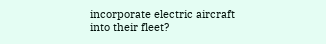incorporate electric aircraft into their fleet?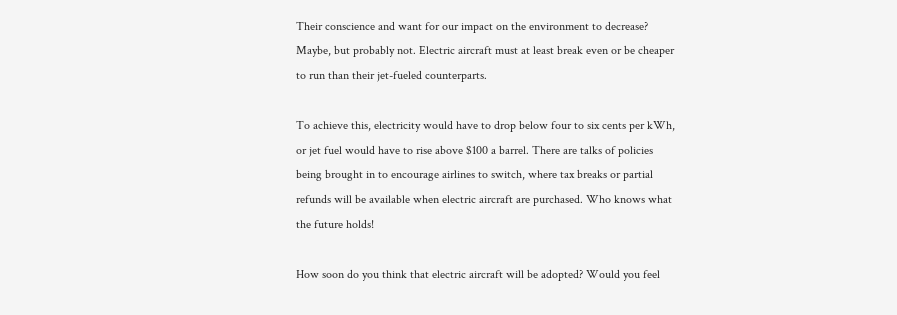Their conscience and want for our impact on the environment to decrease? Maybe, but probably not. Electric aircraft must at least break even or be cheaper to run than their jet-fueled counterparts.

To achieve this, electricity would have to drop below four to six cents per kWh, or jet fuel would have to rise above $100 a barrel. There are talks of policies being brought in to encourage airlines to switch, where tax breaks or partial refunds will be available when electric aircraft are purchased. Who knows what the future holds!

How soon do you think that electric aircraft will be adopted? Would you feel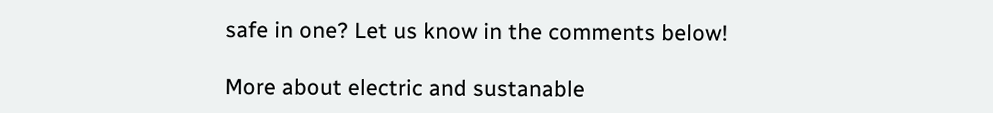safe in one? Let us know in the comments below!

More about electric and sustanable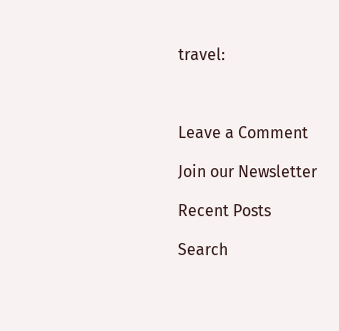travel:



Leave a Comment

Join our Newsletter

Recent Posts

Search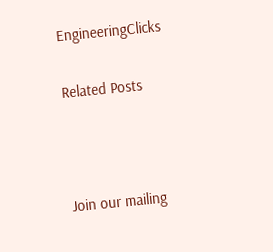EngineeringClicks

Related Posts



Join our mailing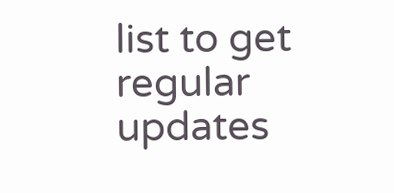list to get regular updates